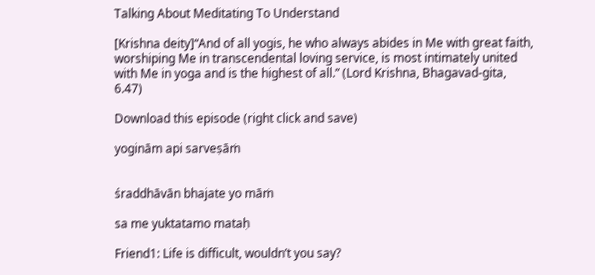Talking About Meditating To Understand

[Krishna deity]“And of all yogis, he who always abides in Me with great faith, worshiping Me in transcendental loving service, is most intimately united with Me in yoga and is the highest of all.” (Lord Krishna, Bhagavad-gita, 6.47)

Download this episode (right click and save)

yoginām api sarveṣāṁ


śraddhāvān bhajate yo māṁ

sa me yuktatamo mataḥ

Friend1: Life is difficult, wouldn’t you say?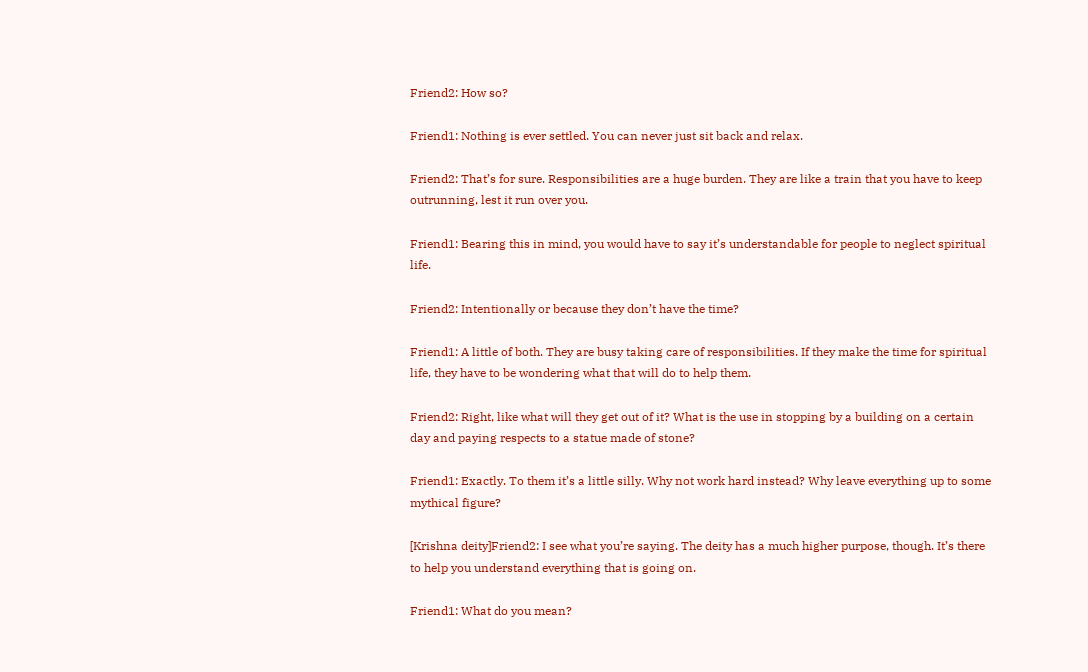Friend2: How so?

Friend1: Nothing is ever settled. You can never just sit back and relax.

Friend2: That’s for sure. Responsibilities are a huge burden. They are like a train that you have to keep outrunning, lest it run over you.

Friend1: Bearing this in mind, you would have to say it’s understandable for people to neglect spiritual life.

Friend2: Intentionally or because they don’t have the time?

Friend1: A little of both. They are busy taking care of responsibilities. If they make the time for spiritual life, they have to be wondering what that will do to help them.

Friend2: Right, like what will they get out of it? What is the use in stopping by a building on a certain day and paying respects to a statue made of stone?

Friend1: Exactly. To them it’s a little silly. Why not work hard instead? Why leave everything up to some mythical figure?

[Krishna deity]Friend2: I see what you’re saying. The deity has a much higher purpose, though. It’s there to help you understand everything that is going on.

Friend1: What do you mean?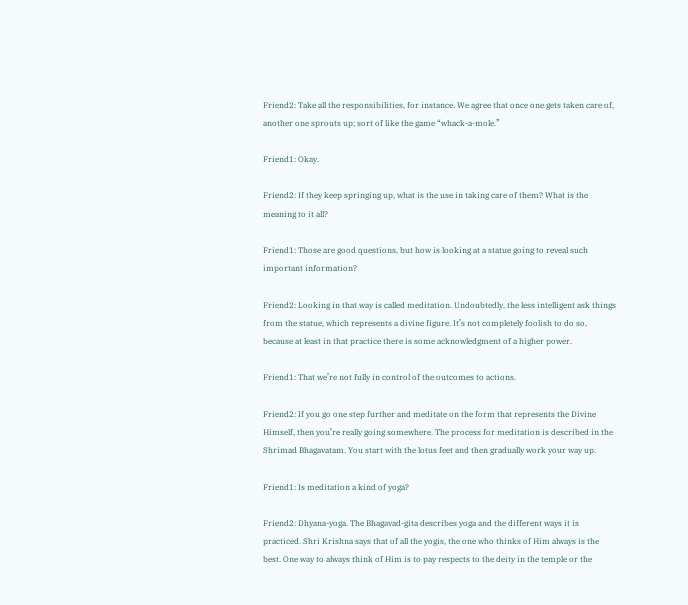Friend2: Take all the responsibilities, for instance. We agree that once one gets taken care of, another one sprouts up; sort of like the game “whack-a-mole.”

Friend1: Okay.

Friend2: If they keep springing up, what is the use in taking care of them? What is the meaning to it all?

Friend1: Those are good questions, but how is looking at a statue going to reveal such important information?

Friend2: Looking in that way is called meditation. Undoubtedly, the less intelligent ask things from the statue, which represents a divine figure. It’s not completely foolish to do so, because at least in that practice there is some acknowledgment of a higher power.

Friend1: That we’re not fully in control of the outcomes to actions.

Friend2: If you go one step further and meditate on the form that represents the Divine Himself, then you’re really going somewhere. The process for meditation is described in the Shrimad Bhagavatam. You start with the lotus feet and then gradually work your way up.

Friend1: Is meditation a kind of yoga?

Friend2: Dhyana-yoga. The Bhagavad-gita describes yoga and the different ways it is practiced. Shri Krishna says that of all the yogis, the one who thinks of Him always is the best. One way to always think of Him is to pay respects to the deity in the temple or the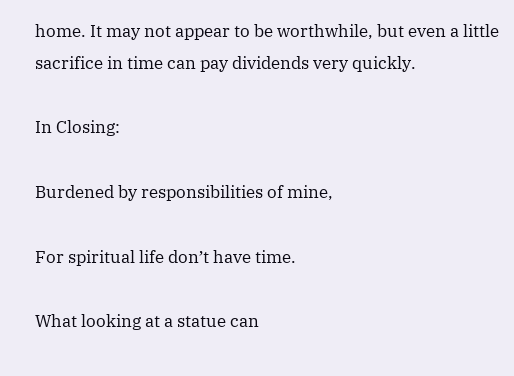home. It may not appear to be worthwhile, but even a little sacrifice in time can pay dividends very quickly.

In Closing:

Burdened by responsibilities of mine,

For spiritual life don’t have time.

What looking at a statue can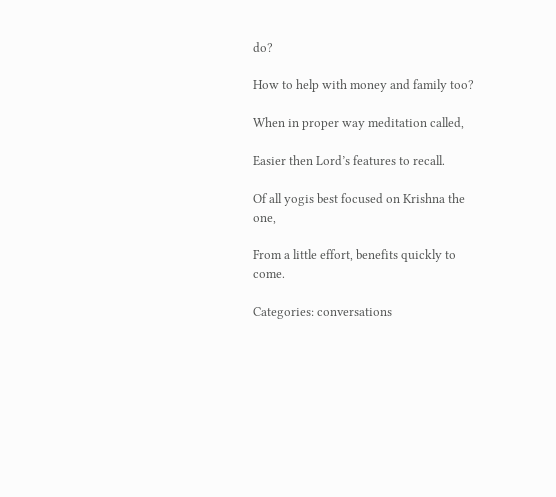do?

How to help with money and family too?

When in proper way meditation called,

Easier then Lord’s features to recall.

Of all yogis best focused on Krishna the one,

From a little effort, benefits quickly to come.

Categories: conversations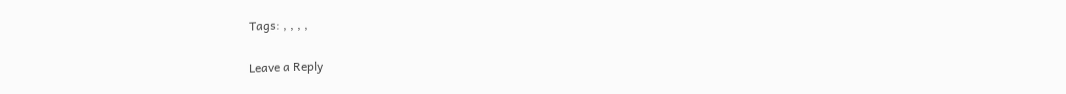Tags: , , , ,

Leave a Reply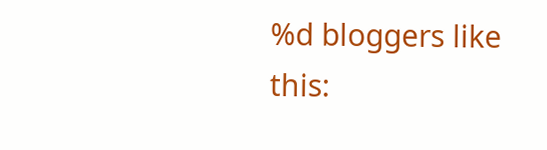%d bloggers like this: